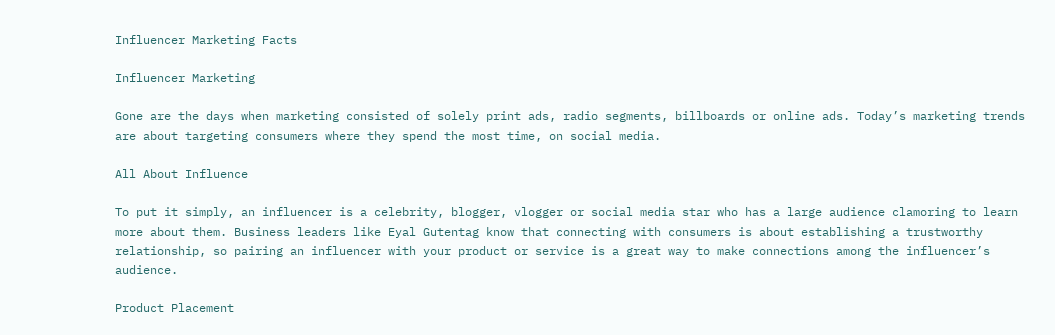Influencer Marketing Facts

Influencer Marketing

Gone are the days when marketing consisted of solely print ads, radio segments, billboards or online ads. Today’s marketing trends are about targeting consumers where they spend the most time, on social media.

All About Influence

To put it simply, an influencer is a celebrity, blogger, vlogger or social media star who has a large audience clamoring to learn more about them. Business leaders like Eyal Gutentag know that connecting with consumers is about establishing a trustworthy relationship, so pairing an influencer with your product or service is a great way to make connections among the influencer’s audience.

Product Placement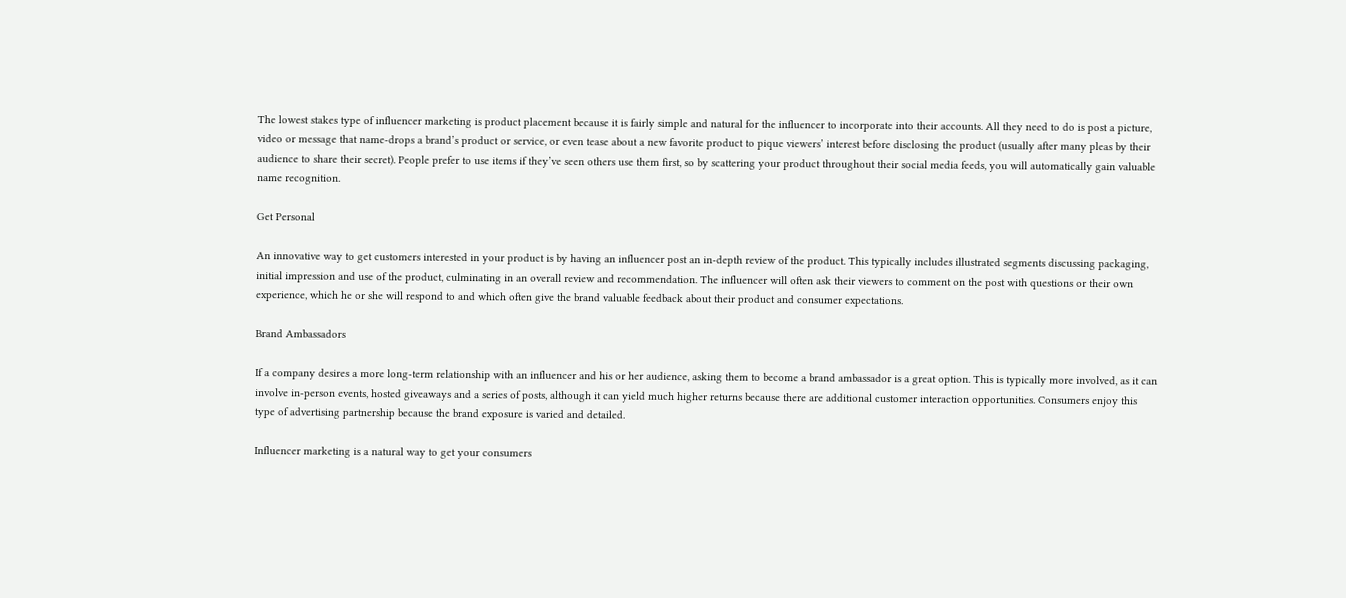The lowest stakes type of influencer marketing is product placement because it is fairly simple and natural for the influencer to incorporate into their accounts. All they need to do is post a picture, video or message that name-drops a brand’s product or service, or even tease about a new favorite product to pique viewers’ interest before disclosing the product (usually after many pleas by their audience to share their secret). People prefer to use items if they’ve seen others use them first, so by scattering your product throughout their social media feeds, you will automatically gain valuable name recognition.

Get Personal

An innovative way to get customers interested in your product is by having an influencer post an in-depth review of the product. This typically includes illustrated segments discussing packaging, initial impression and use of the product, culminating in an overall review and recommendation. The influencer will often ask their viewers to comment on the post with questions or their own experience, which he or she will respond to and which often give the brand valuable feedback about their product and consumer expectations.

Brand Ambassadors

If a company desires a more long-term relationship with an influencer and his or her audience, asking them to become a brand ambassador is a great option. This is typically more involved, as it can involve in-person events, hosted giveaways and a series of posts, although it can yield much higher returns because there are additional customer interaction opportunities. Consumers enjoy this type of advertising partnership because the brand exposure is varied and detailed.

Influencer marketing is a natural way to get your consumers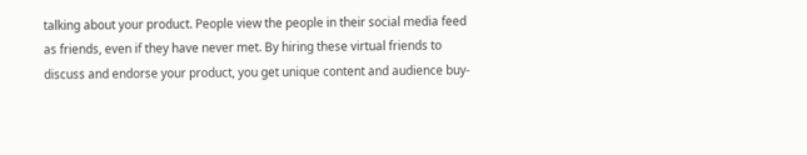talking about your product. People view the people in their social media feed as friends, even if they have never met. By hiring these virtual friends to discuss and endorse your product, you get unique content and audience buy-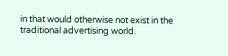in that would otherwise not exist in the traditional advertising world.